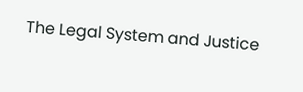The Legal System and Justice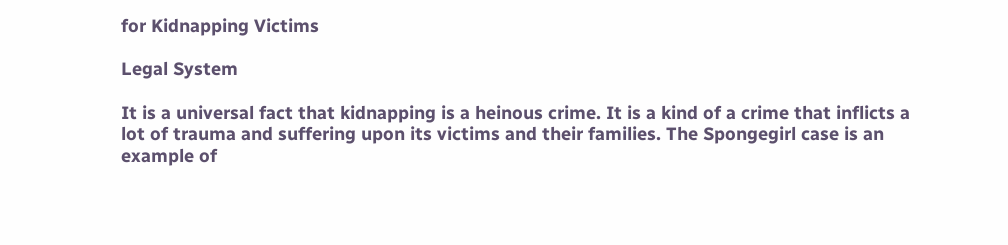for Kidnapping Victims

Legal System

It is a universal fact that kidnapping is a heinous crime. It is a kind of a crime that inflicts a lot of trauma and suffering upon its victims and their families. The Spongegirl case is an example of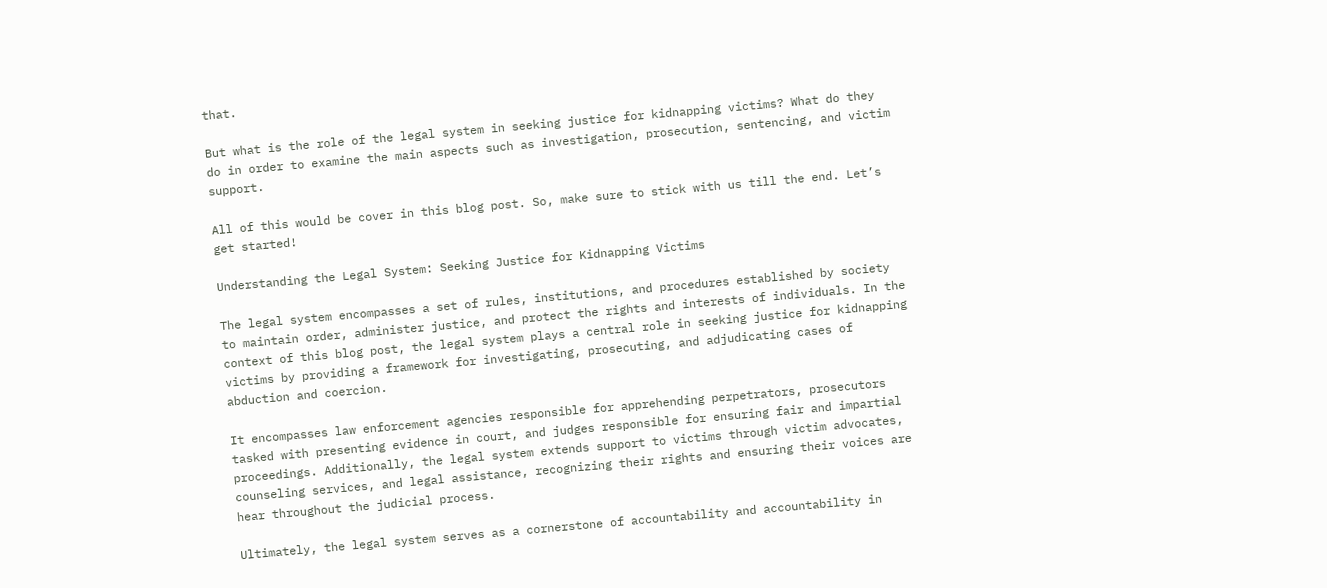that.

But what is the role of the legal system in seeking justice for kidnapping victims? What do they do in order to examine the main aspects such as investigation, prosecution, sentencing, and victim support.

All of this would be cover in this blog post. So, make sure to stick with us till the end. Let’s get started!

Understanding the Legal System: Seeking Justice for Kidnapping Victims

The legal system encompasses a set of rules, institutions, and procedures established by society to maintain order, administer justice, and protect the rights and interests of individuals. In the context of this blog post, the legal system plays a central role in seeking justice for kidnapping victims by providing a framework for investigating, prosecuting, and adjudicating cases of abduction and coercion.

It encompasses law enforcement agencies responsible for apprehending perpetrators, prosecutors tasked with presenting evidence in court, and judges responsible for ensuring fair and impartial proceedings. Additionally, the legal system extends support to victims through victim advocates, counseling services, and legal assistance, recognizing their rights and ensuring their voices are hear throughout the judicial process.

Ultimately, the legal system serves as a cornerstone of accountability and accountability in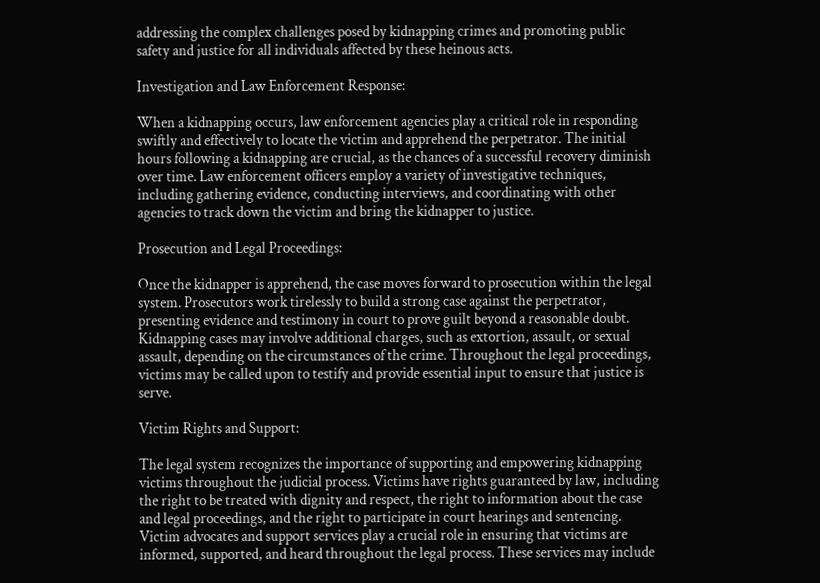addressing the complex challenges posed by kidnapping crimes and promoting public safety and justice for all individuals affected by these heinous acts.

Investigation and Law Enforcement Response:

When a kidnapping occurs, law enforcement agencies play a critical role in responding swiftly and effectively to locate the victim and apprehend the perpetrator. The initial hours following a kidnapping are crucial, as the chances of a successful recovery diminish over time. Law enforcement officers employ a variety of investigative techniques, including gathering evidence, conducting interviews, and coordinating with other agencies to track down the victim and bring the kidnapper to justice.

Prosecution and Legal Proceedings:

Once the kidnapper is apprehend, the case moves forward to prosecution within the legal system. Prosecutors work tirelessly to build a strong case against the perpetrator, presenting evidence and testimony in court to prove guilt beyond a reasonable doubt. Kidnapping cases may involve additional charges, such as extortion, assault, or sexual assault, depending on the circumstances of the crime. Throughout the legal proceedings, victims may be called upon to testify and provide essential input to ensure that justice is serve.

Victim Rights and Support:

The legal system recognizes the importance of supporting and empowering kidnapping victims throughout the judicial process. Victims have rights guaranteed by law, including the right to be treated with dignity and respect, the right to information about the case and legal proceedings, and the right to participate in court hearings and sentencing. Victim advocates and support services play a crucial role in ensuring that victims are informed, supported, and heard throughout the legal process. These services may include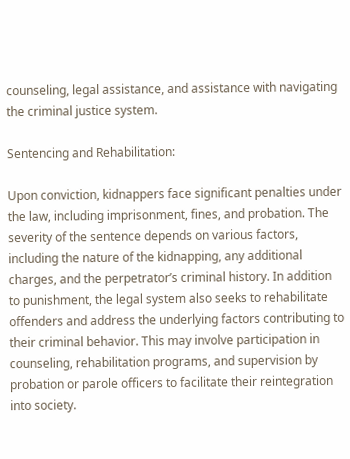counseling, legal assistance, and assistance with navigating the criminal justice system.

Sentencing and Rehabilitation:

Upon conviction, kidnappers face significant penalties under the law, including imprisonment, fines, and probation. The severity of the sentence depends on various factors, including the nature of the kidnapping, any additional charges, and the perpetrator’s criminal history. In addition to punishment, the legal system also seeks to rehabilitate offenders and address the underlying factors contributing to their criminal behavior. This may involve participation in counseling, rehabilitation programs, and supervision by probation or parole officers to facilitate their reintegration into society.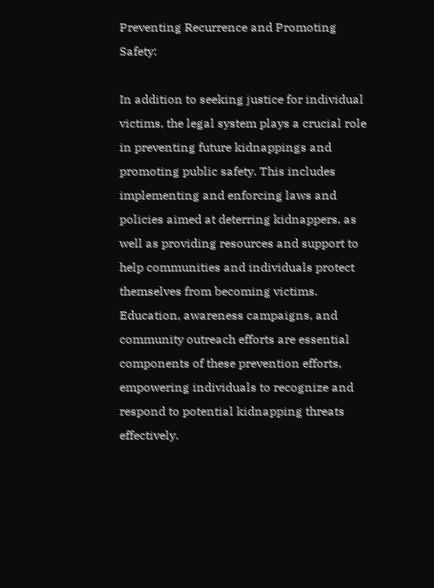Preventing Recurrence and Promoting Safety:

In addition to seeking justice for individual victims, the legal system plays a crucial role in preventing future kidnappings and promoting public safety. This includes implementing and enforcing laws and policies aimed at deterring kidnappers, as well as providing resources and support to help communities and individuals protect themselves from becoming victims. Education, awareness campaigns, and community outreach efforts are essential components of these prevention efforts, empowering individuals to recognize and respond to potential kidnapping threats effectively.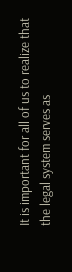It is important for all of us to realize that the legal system serves as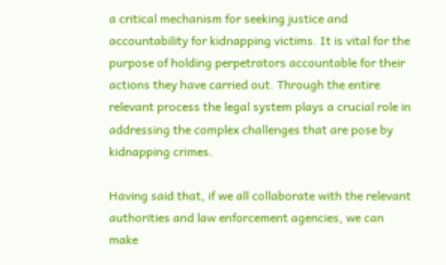a critical mechanism for seeking justice and accountability for kidnapping victims. It is vital for the purpose of holding perpetrators accountable for their actions they have carried out. Through the entire relevant process the legal system plays a crucial role in addressing the complex challenges that are pose by kidnapping crimes.

Having said that, if we all collaborate with the relevant authorities and law enforcement agencies, we can make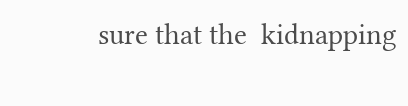sure that the  kidnapping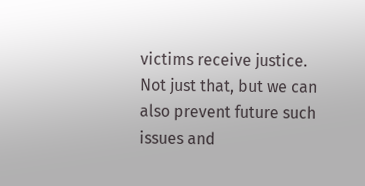victims receive justice. Not just that, but we can also prevent future such issues and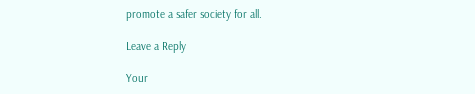promote a safer society for all.

Leave a Reply

Your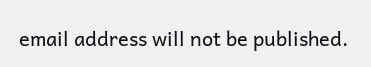email address will not be published.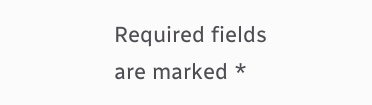Required fields are marked *